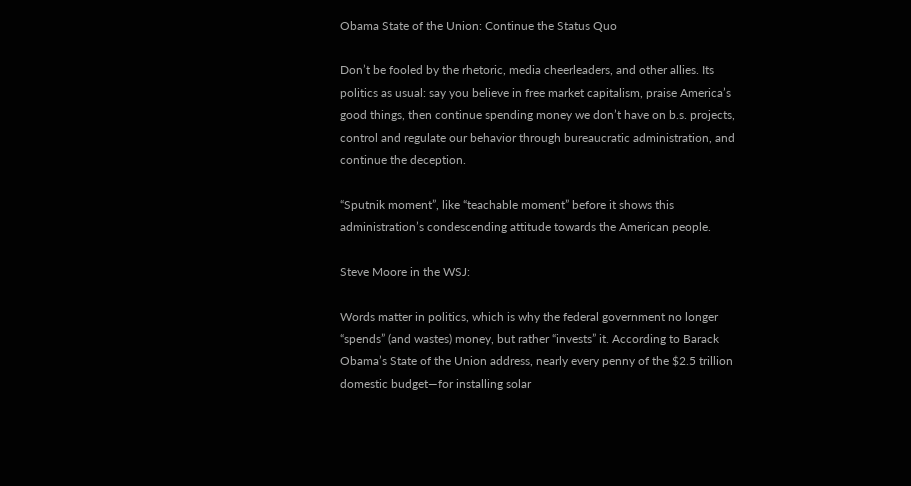Obama State of the Union: Continue the Status Quo

Don’t be fooled by the rhetoric, media cheerleaders, and other allies. Its politics as usual: say you believe in free market capitalism, praise America’s good things, then continue spending money we don’t have on b.s. projects, control and regulate our behavior through bureaucratic administration, and continue the deception.

“Sputnik moment”, like “teachable moment” before it shows this administration’s condescending attitude towards the American people.

Steve Moore in the WSJ:

Words matter in politics, which is why the federal government no longer “spends” (and wastes) money, but rather “invests” it. According to Barack Obama’s State of the Union address, nearly every penny of the $2.5 trillion domestic budget—for installing solar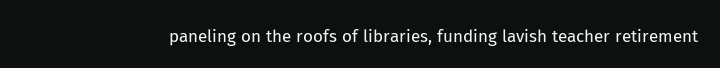paneling on the roofs of libraries, funding lavish teacher retirement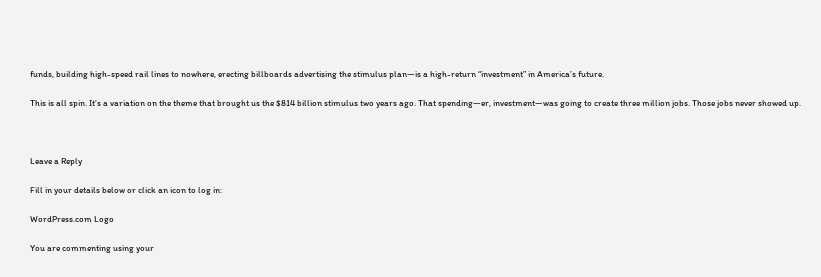funds, building high-speed rail lines to nowhere, erecting billboards advertising the stimulus plan—is a high-return “investment” in America’s future.

This is all spin. It’s a variation on the theme that brought us the $814 billion stimulus two years ago. That spending—er, investment—was going to create three million jobs. Those jobs never showed up.



Leave a Reply

Fill in your details below or click an icon to log in:

WordPress.com Logo

You are commenting using your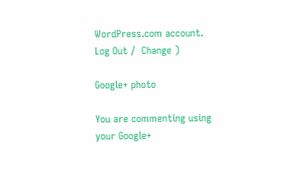WordPress.com account. Log Out /  Change )

Google+ photo

You are commenting using your Google+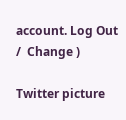account. Log Out /  Change )

Twitter picture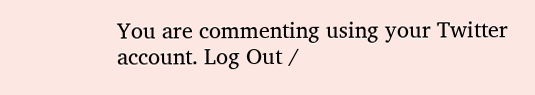You are commenting using your Twitter account. Log Out /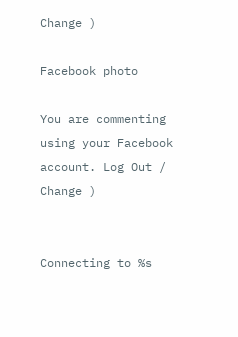Change )

Facebook photo

You are commenting using your Facebook account. Log Out /  Change )


Connecting to %s